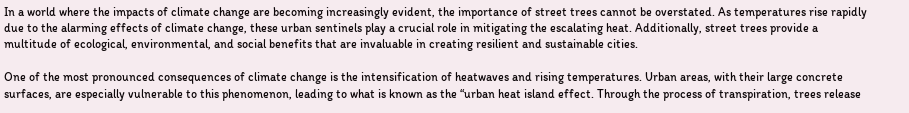In a world where the impacts of climate change are becoming increasingly evident, the importance of street trees cannot be overstated. As temperatures rise rapidly due to the alarming effects of climate change, these urban sentinels play a crucial role in mitigating the escalating heat. Additionally, street trees provide a multitude of ecological, environmental, and social benefits that are invaluable in creating resilient and sustainable cities.

One of the most pronounced consequences of climate change is the intensification of heatwaves and rising temperatures. Urban areas, with their large concrete surfaces, are especially vulnerable to this phenomenon, leading to what is known as the “urban heat island effect. Through the process of transpiration, trees release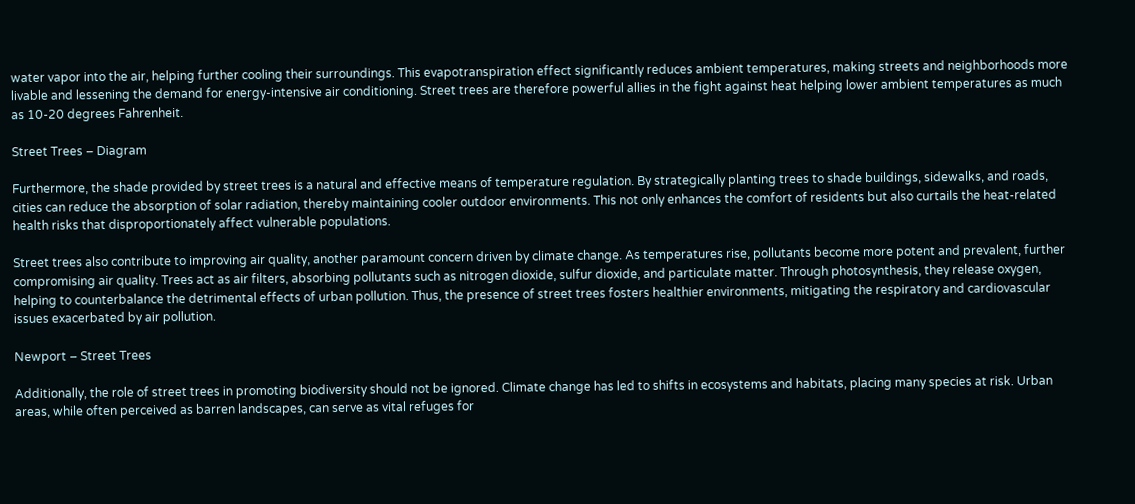water vapor into the air, helping further cooling their surroundings. This evapotranspiration effect significantly reduces ambient temperatures, making streets and neighborhoods more livable and lessening the demand for energy-intensive air conditioning. Street trees are therefore powerful allies in the fight against heat helping lower ambient temperatures as much as 10-20 degrees Fahrenheit.

Street Trees – Diagram

Furthermore, the shade provided by street trees is a natural and effective means of temperature regulation. By strategically planting trees to shade buildings, sidewalks, and roads, cities can reduce the absorption of solar radiation, thereby maintaining cooler outdoor environments. This not only enhances the comfort of residents but also curtails the heat-related health risks that disproportionately affect vulnerable populations.

Street trees also contribute to improving air quality, another paramount concern driven by climate change. As temperatures rise, pollutants become more potent and prevalent, further compromising air quality. Trees act as air filters, absorbing pollutants such as nitrogen dioxide, sulfur dioxide, and particulate matter. Through photosynthesis, they release oxygen, helping to counterbalance the detrimental effects of urban pollution. Thus, the presence of street trees fosters healthier environments, mitigating the respiratory and cardiovascular issues exacerbated by air pollution.

Newport – Street Trees

Additionally, the role of street trees in promoting biodiversity should not be ignored. Climate change has led to shifts in ecosystems and habitats, placing many species at risk. Urban areas, while often perceived as barren landscapes, can serve as vital refuges for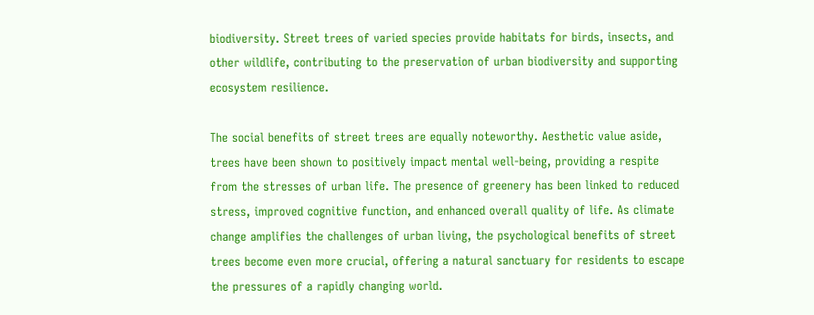biodiversity. Street trees of varied species provide habitats for birds, insects, and other wildlife, contributing to the preservation of urban biodiversity and supporting ecosystem resilience.

The social benefits of street trees are equally noteworthy. Aesthetic value aside, trees have been shown to positively impact mental well-being, providing a respite from the stresses of urban life. The presence of greenery has been linked to reduced stress, improved cognitive function, and enhanced overall quality of life. As climate change amplifies the challenges of urban living, the psychological benefits of street trees become even more crucial, offering a natural sanctuary for residents to escape the pressures of a rapidly changing world.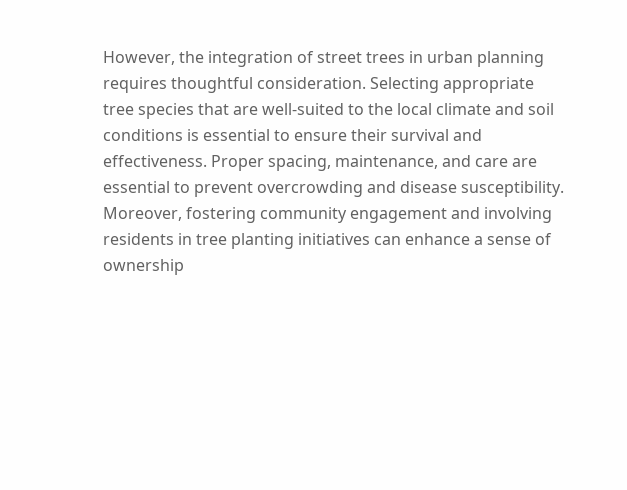However, the integration of street trees in urban planning requires thoughtful consideration. Selecting appropriate tree species that are well-suited to the local climate and soil conditions is essential to ensure their survival and effectiveness. Proper spacing, maintenance, and care are essential to prevent overcrowding and disease susceptibility. Moreover, fostering community engagement and involving residents in tree planting initiatives can enhance a sense of ownership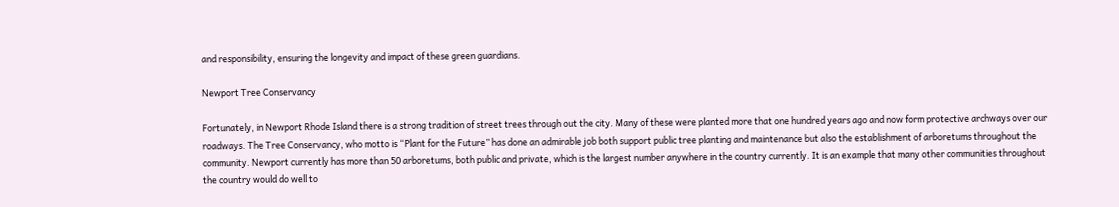and responsibility, ensuring the longevity and impact of these green guardians.

Newport Tree Conservancy

Fortunately, in Newport Rhode Island there is a strong tradition of street trees through out the city. Many of these were planted more that one hundred years ago and now form protective archways over our roadways. The Tree Conservancy, who motto is “Plant for the Future” has done an admirable job both support public tree planting and maintenance but also the establishment of arboretums throughout the community. Newport currently has more than 50 arboretums, both public and private, which is the largest number anywhere in the country currently. It is an example that many other communities throughout the country would do well to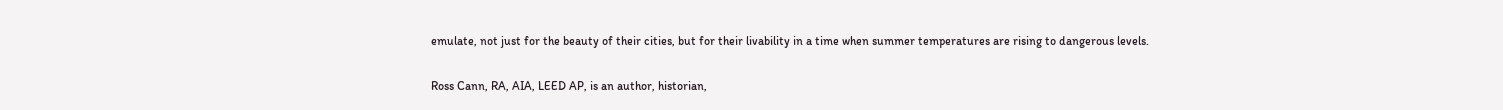emulate, not just for the beauty of their cities, but for their livability in a time when summer temperatures are rising to dangerous levels.


Ross Cann, RA, AIA, LEED AP, is an author, historian,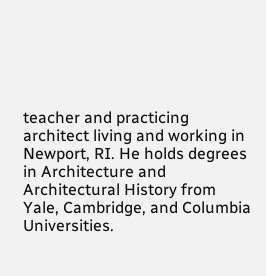teacher and practicing architect living and working in Newport, RI. He holds degrees in Architecture and Architectural History from Yale, Cambridge, and Columbia Universities.